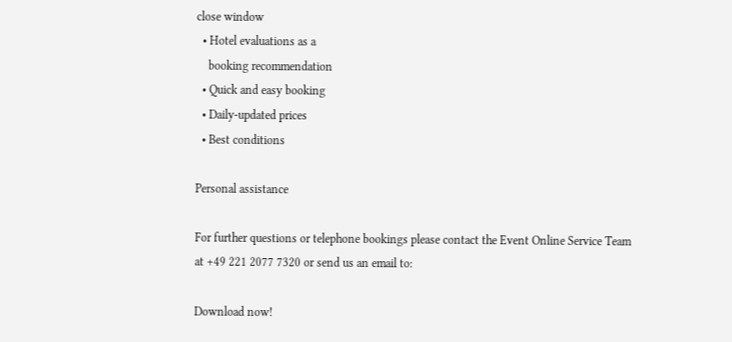close window
  • Hotel evaluations as a
    booking recommendation
  • Quick and easy booking
  • Daily-updated prices
  • Best conditions

Personal assistance

For further questions or telephone bookings please contact the Event Online Service Team at +49 221 2077 7320 or send us an email to:

Download now!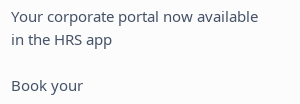Your corporate portal now available in the HRS app

Book your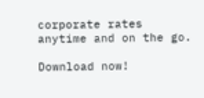corporate rates anytime and on the go.

Download now!